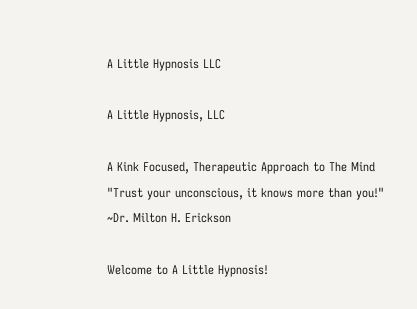A Little Hypnosis LLC

A Little Hypnosis, LLC

A Kink Focused, Therapeutic Approach to The Mind
"Trust your unconscious, it knows more than you!"
~Dr. Milton H. Erickson

Welcome to A Little Hypnosis!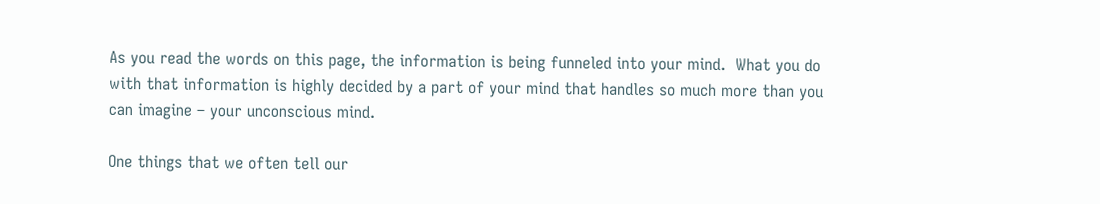As you read the words on this page, the information is being funneled into your mind.  What you do with that information is highly decided by a part of your mind that handles so much more than you can imagine – your unconscious mind.

One things that we often tell our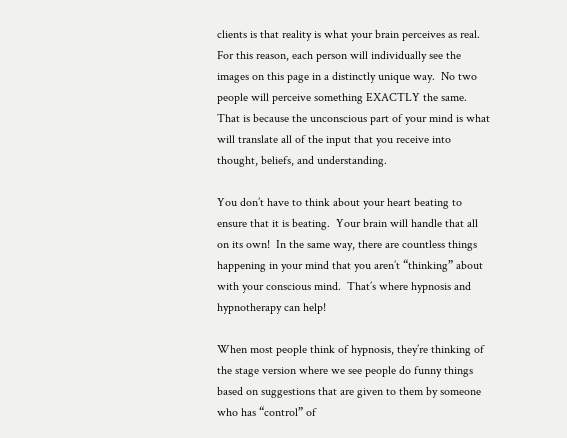clients is that reality is what your brain perceives as real.  For this reason, each person will individually see the images on this page in a distinctly unique way.  No two people will perceive something EXACTLY the same.  That is because the unconscious part of your mind is what will translate all of the input that you receive into thought, beliefs, and understanding.

You don’t have to think about your heart beating to ensure that it is beating.  Your brain will handle that all on its own!  In the same way, there are countless things happening in your mind that you aren’t “thinking” about with your conscious mind.  That’s where hypnosis and hypnotherapy can help!

When most people think of hypnosis, they’re thinking of the stage version where we see people do funny things based on suggestions that are given to them by someone who has “control” of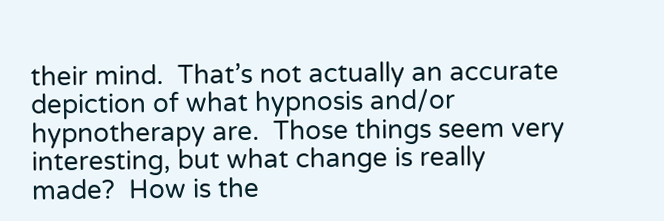their mind.  That’s not actually an accurate depiction of what hypnosis and/or hypnotherapy are.  Those things seem very interesting, but what change is really made?  How is the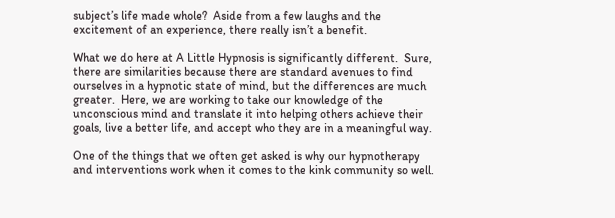subject’s life made whole?  Aside from a few laughs and the excitement of an experience, there really isn’t a benefit.

What we do here at A Little Hypnosis is significantly different.  Sure, there are similarities because there are standard avenues to find ourselves in a hypnotic state of mind, but the differences are much greater.  Here, we are working to take our knowledge of the unconscious mind and translate it into helping others achieve their goals, live a better life, and accept who they are in a meaningful way.

One of the things that we often get asked is why our hypnotherapy and interventions work when it comes to the kink community so well.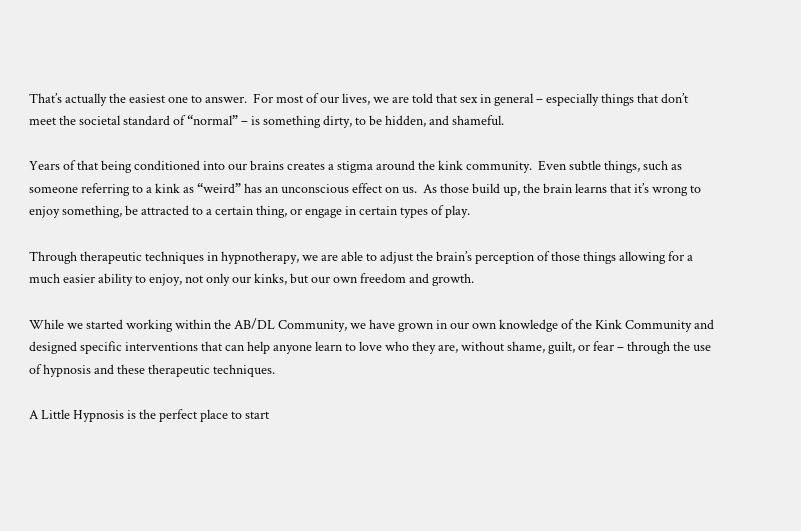That’s actually the easiest one to answer.  For most of our lives, we are told that sex in general – especially things that don’t meet the societal standard of “normal” – is something dirty, to be hidden, and shameful.

Years of that being conditioned into our brains creates a stigma around the kink community.  Even subtle things, such as someone referring to a kink as “weird” has an unconscious effect on us.  As those build up, the brain learns that it’s wrong to enjoy something, be attracted to a certain thing, or engage in certain types of play.

Through therapeutic techniques in hypnotherapy, we are able to adjust the brain’s perception of those things allowing for a much easier ability to enjoy, not only our kinks, but our own freedom and growth.

While we started working within the AB/DL Community, we have grown in our own knowledge of the Kink Community and designed specific interventions that can help anyone learn to love who they are, without shame, guilt, or fear – through the use of hypnosis and these therapeutic techniques.

A Little Hypnosis is the perfect place to start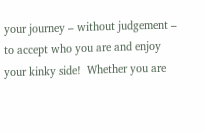your journey – without judgement – to accept who you are and enjoy your kinky side!  Whether you are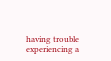having trouble experiencing a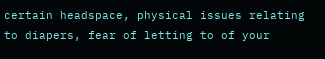certain headspace, physical issues relating to diapers, fear of letting to of your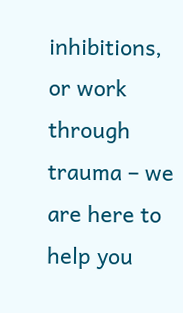inhibitions, or work through trauma – we are here to help you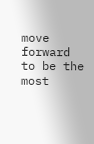move forward to be the most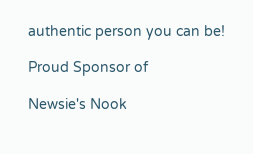authentic person you can be!

Proud Sponsor of

Newsie's Nook